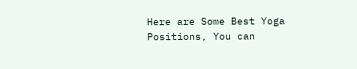Here are Some Best Yoga Positions, You can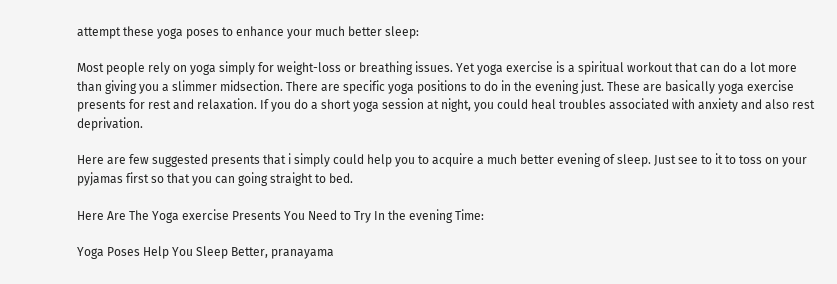attempt these yoga poses to enhance your much better sleep:

Most people rely on yoga simply for weight-loss or breathing issues. Yet yoga exercise is a spiritual workout that can do a lot more than giving you a slimmer midsection. There are specific yoga positions to do in the evening just. These are basically yoga exercise presents for rest and relaxation. If you do a short yoga session at night, you could heal troubles associated with anxiety and also rest deprivation.

Here are few suggested presents that i simply could help you to acquire a much better evening of sleep. Just see to it to toss on your pyjamas first so that you can going straight to bed.

Here Are The Yoga exercise Presents You Need to Try In the evening Time:

Yoga Poses Help You Sleep Better, pranayama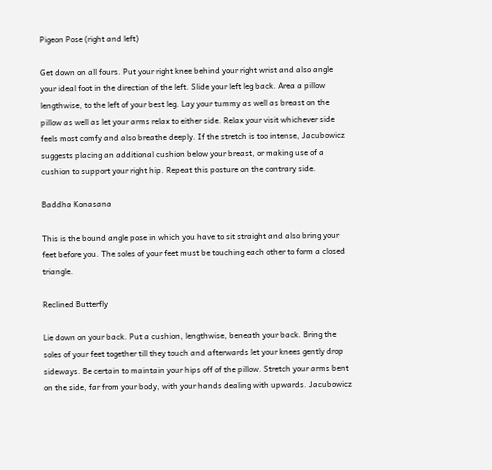Pigeon Pose (right and left)

Get down on all fours. Put your right knee behind your right wrist and also angle your ideal foot in the direction of the left. Slide your left leg back. Area a pillow lengthwise, to the left of your best leg. Lay your tummy as well as breast on the pillow as well as let your arms relax to either side. Relax your visit whichever side feels most comfy and also breathe deeply. If the stretch is too intense, Jacubowicz suggests placing an additional cushion below your breast, or making use of a cushion to support your right hip. Repeat this posture on the contrary side.

Baddha Konasana

This is the bound angle pose in which you have to sit straight and also bring your feet before you. The soles of your feet must be touching each other to form a closed triangle.

Reclined Butterfly

Lie down on your back. Put a cushion, lengthwise, beneath your back. Bring the soles of your feet together till they touch and afterwards let your knees gently drop sideways. Be certain to maintain your hips off of the pillow. Stretch your arms bent on the side, far from your body, with your hands dealing with upwards. Jacubowicz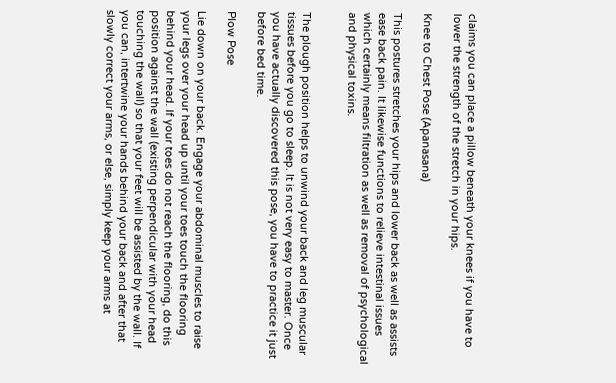claims you can place a pillow beneath your knees if you have to lower the strength of the stretch in your hips.

Knee to Chest Pose (Apanasana)

This postures stretches your hips and lower back as well as assists ease back pain. It likewise functions to relieve intestinal issues which certainly means filtration as well as removal of psychological and physical toxins.


The plough position helps to unwind your back and leg muscular tissues before you go to sleep. It is not very easy to master. Once you have actually discovered this pose, you have to practice it just before bed time.

Plow Pose

Lie down on your back. Engage your abdominal muscles to raise your legs over your head up until your toes touch the flooring behind your head. If your toes do not reach the flooring, do this position against the wall (existing perpendicular with your head touching the wall) so that your feet will be assisted by the wall. If you can, intertwine your hands behind your back and after that slowly correct your arms, or else, simply keep your arms at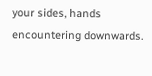your sides, hands encountering downwards.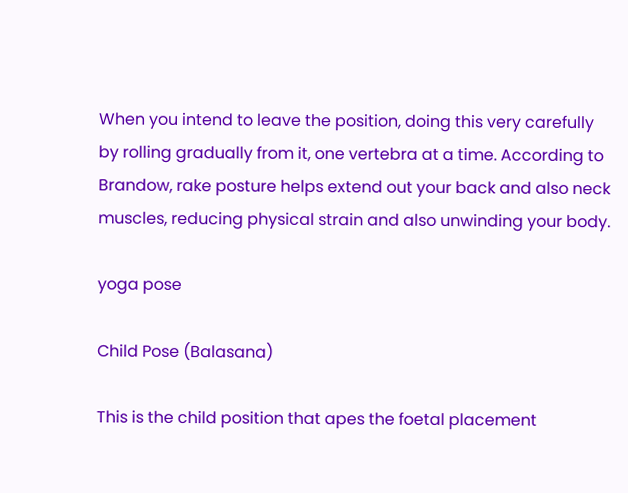When you intend to leave the position, doing this very carefully by rolling gradually from it, one vertebra at a time. According to Brandow, rake posture helps extend out your back and also neck muscles, reducing physical strain and also unwinding your body.

yoga pose

Child Pose (Balasana)

This is the child position that apes the foetal placement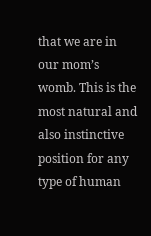that we are in our mom’s womb. This is the most natural and also instinctive position for any type of human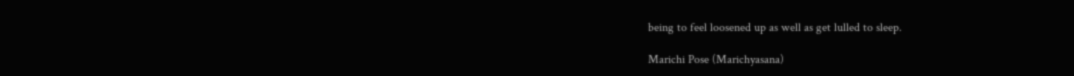being to feel loosened up as well as get lulled to sleep.

Marichi Pose (Marichyasana)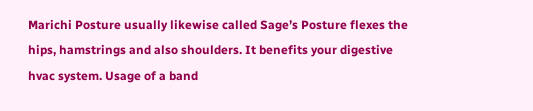Marichi Posture usually likewise called Sage’s Posture flexes the hips, hamstrings and also shoulders. It benefits your digestive hvac system. Usage of a band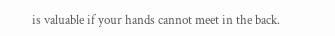is valuable if your hands cannot meet in the back.